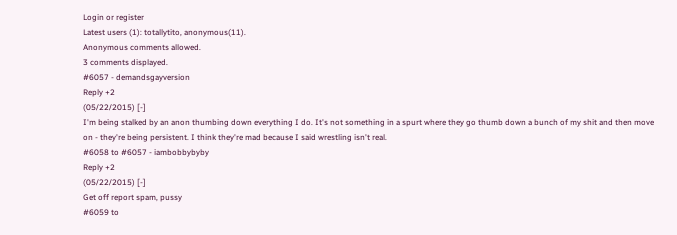Login or register
Latest users (1): totallytito, anonymous(11).
Anonymous comments allowed.
3 comments displayed.
#6057 - demandsgayversion
Reply +2
(05/22/2015) [-]
I'm being stalked by an anon thumbing down everything I do. It's not something in a spurt where they go thumb down a bunch of my shit and then move on - they're being persistent. I think they're mad because I said wrestling isn't real.
#6058 to #6057 - iambobbybyby
Reply +2
(05/22/2015) [-]
Get off report spam, pussy
#6059 to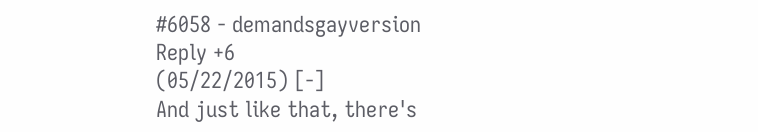#6058 - demandsgayversion
Reply +6
(05/22/2015) [-]
And just like that, there's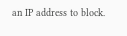an IP address to block.